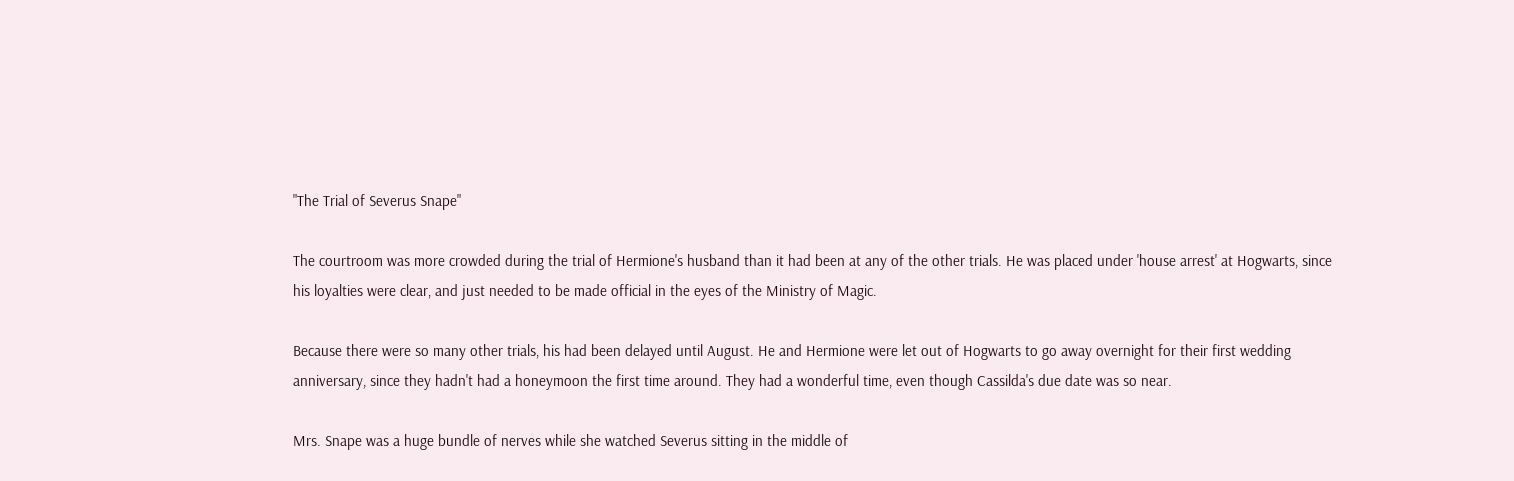"The Trial of Severus Snape"

The courtroom was more crowded during the trial of Hermione's husband than it had been at any of the other trials. He was placed under 'house arrest' at Hogwarts, since his loyalties were clear, and just needed to be made official in the eyes of the Ministry of Magic.

Because there were so many other trials, his had been delayed until August. He and Hermione were let out of Hogwarts to go away overnight for their first wedding anniversary, since they hadn't had a honeymoon the first time around. They had a wonderful time, even though Cassilda's due date was so near.

Mrs. Snape was a huge bundle of nerves while she watched Severus sitting in the middle of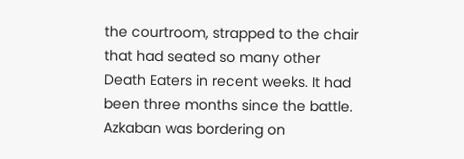the courtroom, strapped to the chair that had seated so many other Death Eaters in recent weeks. It had been three months since the battle. Azkaban was bordering on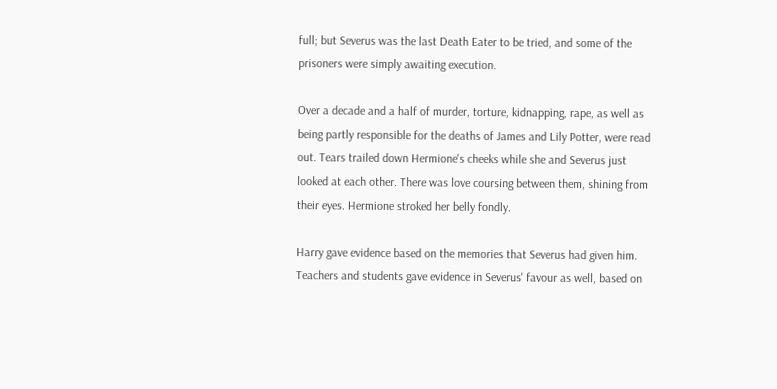full; but Severus was the last Death Eater to be tried, and some of the prisoners were simply awaiting execution.

Over a decade and a half of murder, torture, kidnapping, rape, as well as being partly responsible for the deaths of James and Lily Potter, were read out. Tears trailed down Hermione's cheeks while she and Severus just looked at each other. There was love coursing between them, shining from their eyes. Hermione stroked her belly fondly.

Harry gave evidence based on the memories that Severus had given him. Teachers and students gave evidence in Severus' favour as well, based on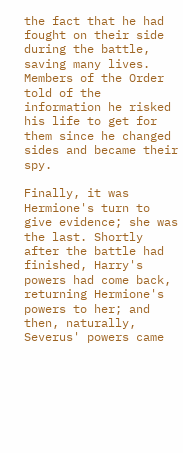the fact that he had fought on their side during the battle, saving many lives. Members of the Order told of the information he risked his life to get for them since he changed sides and became their spy.

Finally, it was Hermione's turn to give evidence; she was the last. Shortly after the battle had finished, Harry's powers had come back, returning Hermione's powers to her; and then, naturally, Severus' powers came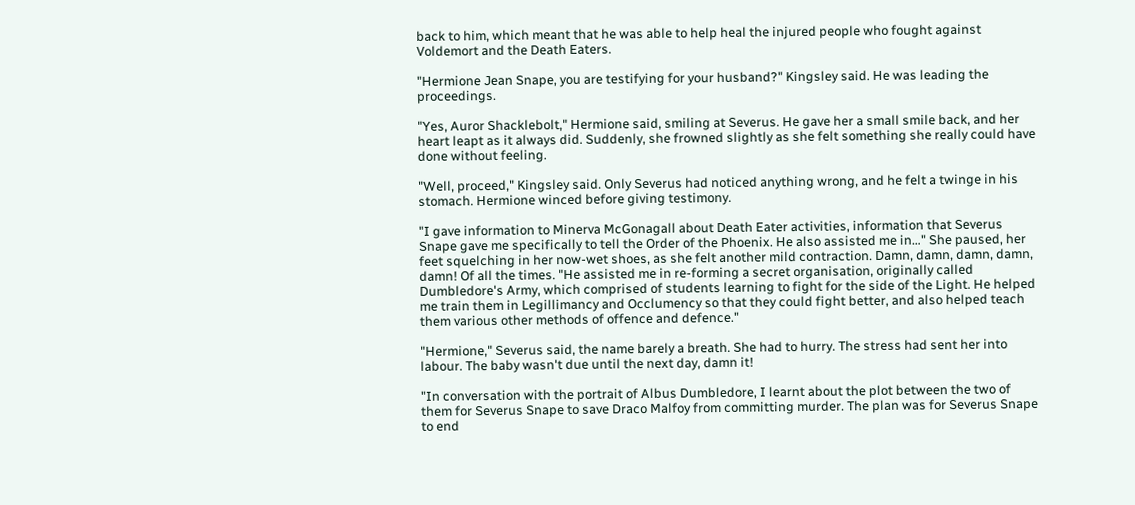back to him, which meant that he was able to help heal the injured people who fought against Voldemort and the Death Eaters.

"Hermione Jean Snape, you are testifying for your husband?" Kingsley said. He was leading the proceedings.

"Yes, Auror Shacklebolt," Hermione said, smiling at Severus. He gave her a small smile back, and her heart leapt as it always did. Suddenly, she frowned slightly as she felt something she really could have done without feeling.

"Well, proceed," Kingsley said. Only Severus had noticed anything wrong, and he felt a twinge in his stomach. Hermione winced before giving testimony.

"I gave information to Minerva McGonagall about Death Eater activities, information that Severus Snape gave me specifically to tell the Order of the Phoenix. He also assisted me in…" She paused, her feet squelching in her now-wet shoes, as she felt another mild contraction. Damn, damn, damn, damn, damn! Of all the times. "He assisted me in re-forming a secret organisation, originally called Dumbledore's Army, which comprised of students learning to fight for the side of the Light. He helped me train them in Legillimancy and Occlumency so that they could fight better, and also helped teach them various other methods of offence and defence."

"Hermione," Severus said, the name barely a breath. She had to hurry. The stress had sent her into labour. The baby wasn't due until the next day, damn it!

"In conversation with the portrait of Albus Dumbledore, I learnt about the plot between the two of them for Severus Snape to save Draco Malfoy from committing murder. The plan was for Severus Snape to end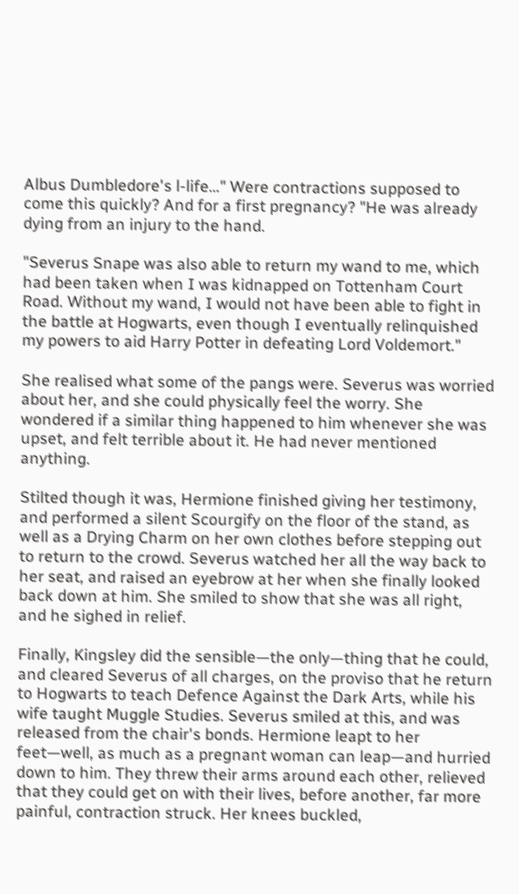Albus Dumbledore's l-life…" Were contractions supposed to come this quickly? And for a first pregnancy? "He was already dying from an injury to the hand.

"Severus Snape was also able to return my wand to me, which had been taken when I was kidnapped on Tottenham Court Road. Without my wand, I would not have been able to fight in the battle at Hogwarts, even though I eventually relinquished my powers to aid Harry Potter in defeating Lord Voldemort."

She realised what some of the pangs were. Severus was worried about her, and she could physically feel the worry. She wondered if a similar thing happened to him whenever she was upset, and felt terrible about it. He had never mentioned anything.

Stilted though it was, Hermione finished giving her testimony, and performed a silent Scourgify on the floor of the stand, as well as a Drying Charm on her own clothes before stepping out to return to the crowd. Severus watched her all the way back to her seat, and raised an eyebrow at her when she finally looked back down at him. She smiled to show that she was all right, and he sighed in relief.

Finally, Kingsley did the sensible—the only—thing that he could, and cleared Severus of all charges, on the proviso that he return to Hogwarts to teach Defence Against the Dark Arts, while his wife taught Muggle Studies. Severus smiled at this, and was released from the chair's bonds. Hermione leapt to her feet—well, as much as a pregnant woman can leap—and hurried down to him. They threw their arms around each other, relieved that they could get on with their lives, before another, far more painful, contraction struck. Her knees buckled,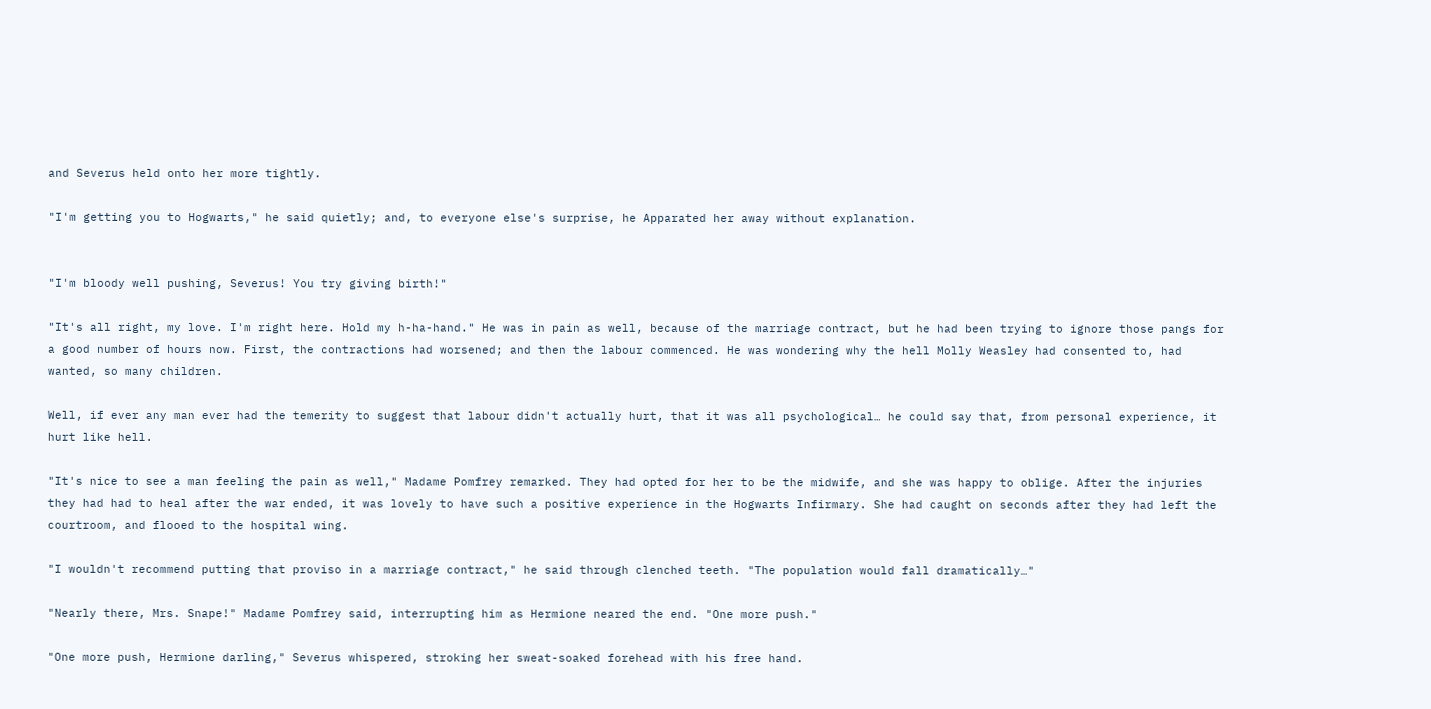and Severus held onto her more tightly.

"I'm getting you to Hogwarts," he said quietly; and, to everyone else's surprise, he Apparated her away without explanation.


"I'm bloody well pushing, Severus! You try giving birth!"

"It's all right, my love. I'm right here. Hold my h-ha-hand." He was in pain as well, because of the marriage contract, but he had been trying to ignore those pangs for a good number of hours now. First, the contractions had worsened; and then the labour commenced. He was wondering why the hell Molly Weasley had consented to, had wanted, so many children.

Well, if ever any man ever had the temerity to suggest that labour didn't actually hurt, that it was all psychological… he could say that, from personal experience, it hurt like hell.

"It's nice to see a man feeling the pain as well," Madame Pomfrey remarked. They had opted for her to be the midwife, and she was happy to oblige. After the injuries they had had to heal after the war ended, it was lovely to have such a positive experience in the Hogwarts Infirmary. She had caught on seconds after they had left the courtroom, and flooed to the hospital wing.

"I wouldn't recommend putting that proviso in a marriage contract," he said through clenched teeth. "The population would fall dramatically…"

"Nearly there, Mrs. Snape!" Madame Pomfrey said, interrupting him as Hermione neared the end. "One more push."

"One more push, Hermione darling," Severus whispered, stroking her sweat-soaked forehead with his free hand.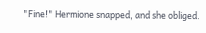"Fine!" Hermione snapped, and she obliged.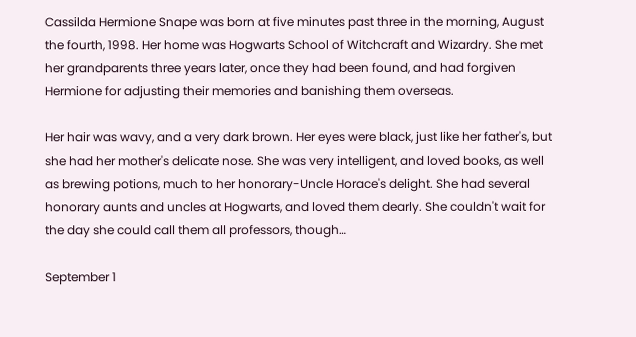Cassilda Hermione Snape was born at five minutes past three in the morning, August the fourth, 1998. Her home was Hogwarts School of Witchcraft and Wizardry. She met her grandparents three years later, once they had been found, and had forgiven Hermione for adjusting their memories and banishing them overseas.

Her hair was wavy, and a very dark brown. Her eyes were black, just like her father's, but she had her mother's delicate nose. She was very intelligent, and loved books, as well as brewing potions, much to her honorary-Uncle Horace's delight. She had several honorary aunts and uncles at Hogwarts, and loved them dearly. She couldn't wait for the day she could call them all professors, though…

September 1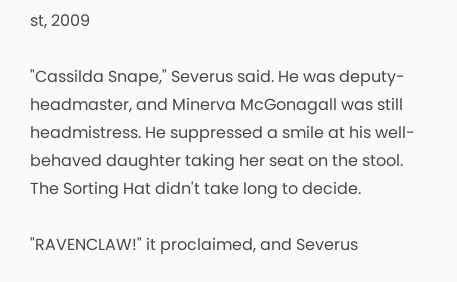st, 2009

"Cassilda Snape," Severus said. He was deputy-headmaster, and Minerva McGonagall was still headmistress. He suppressed a smile at his well-behaved daughter taking her seat on the stool. The Sorting Hat didn't take long to decide.

"RAVENCLAW!" it proclaimed, and Severus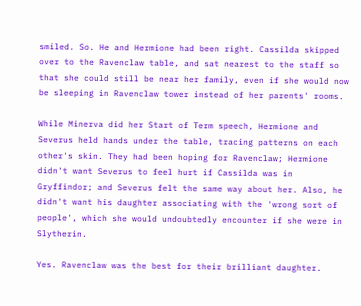smiled. So. He and Hermione had been right. Cassilda skipped over to the Ravenclaw table, and sat nearest to the staff so that she could still be near her family, even if she would now be sleeping in Ravenclaw tower instead of her parents' rooms.

While Minerva did her Start of Term speech, Hermione and Severus held hands under the table, tracing patterns on each other's skin. They had been hoping for Ravenclaw; Hermione didn't want Severus to feel hurt if Cassilda was in Gryffindor; and Severus felt the same way about her. Also, he didn't want his daughter associating with the 'wrong sort of people', which she would undoubtedly encounter if she were in Slytherin.

Yes. Ravenclaw was the best for their brilliant daughter.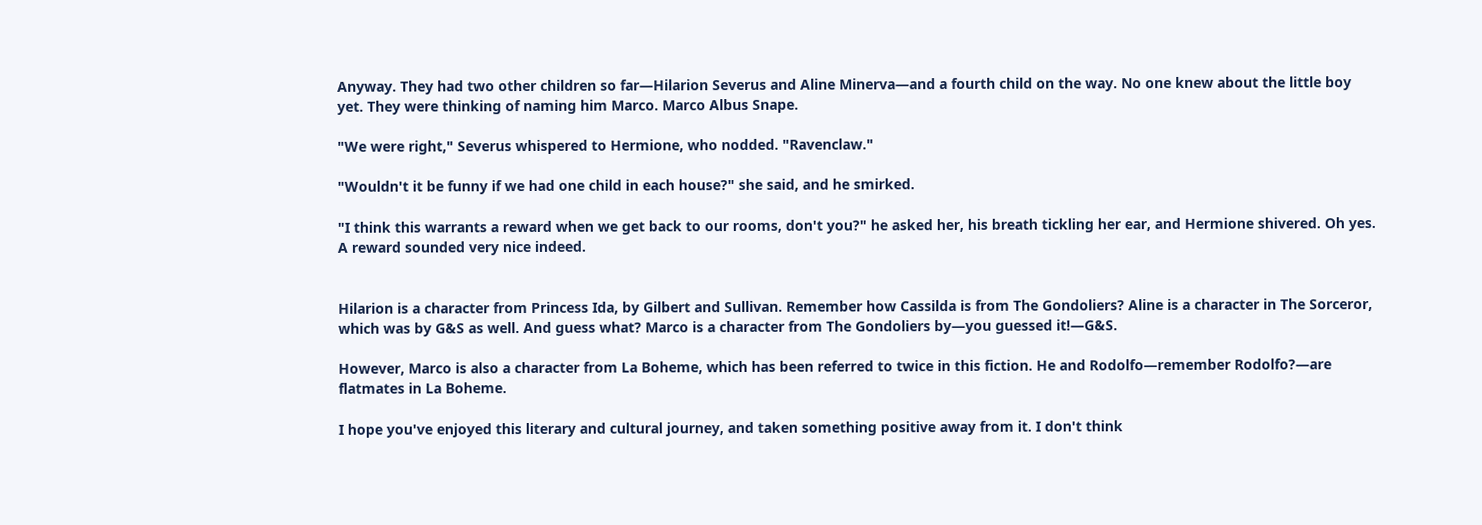Anyway. They had two other children so far—Hilarion Severus and Aline Minerva—and a fourth child on the way. No one knew about the little boy yet. They were thinking of naming him Marco. Marco Albus Snape.

"We were right," Severus whispered to Hermione, who nodded. "Ravenclaw."

"Wouldn't it be funny if we had one child in each house?" she said, and he smirked.

"I think this warrants a reward when we get back to our rooms, don't you?" he asked her, his breath tickling her ear, and Hermione shivered. Oh yes. A reward sounded very nice indeed.


Hilarion is a character from Princess Ida, by Gilbert and Sullivan. Remember how Cassilda is from The Gondoliers? Aline is a character in The Sorceror, which was by G&S as well. And guess what? Marco is a character from The Gondoliers by—you guessed it!—G&S.

However, Marco is also a character from La Boheme, which has been referred to twice in this fiction. He and Rodolfo—remember Rodolfo?—are flatmates in La Boheme.

I hope you've enjoyed this literary and cultural journey, and taken something positive away from it. I don't think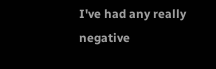I've had any really negative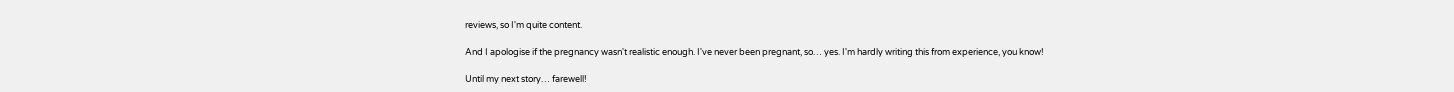reviews, so I'm quite content.

And I apologise if the pregnancy wasn't realistic enough. I've never been pregnant, so… yes. I'm hardly writing this from experience, you know!

Until my next story… farewell!